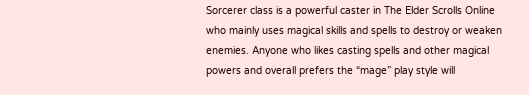Sorcerer class is a powerful caster in The Elder Scrolls Online who mainly uses magical skills and spells to destroy or weaken enemies. Anyone who likes casting spells and other magical powers and overall prefers the “mage” play style will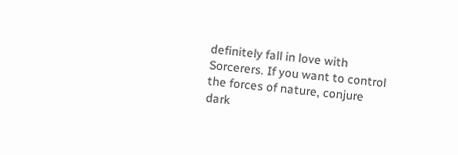definitely fall in love with Sorcerers. If you want to control the forces of nature, conjure dark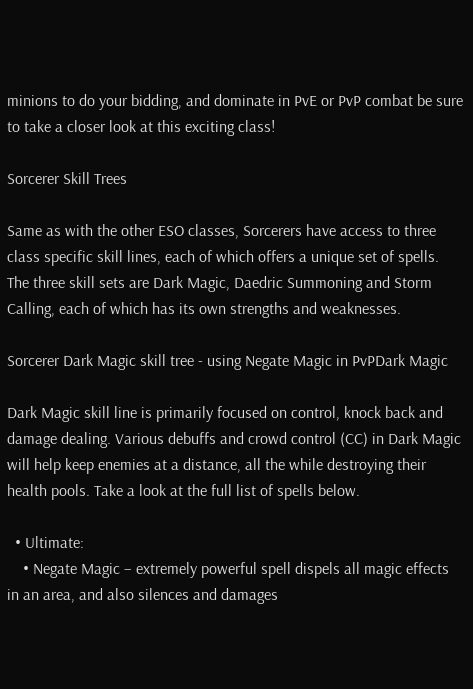minions to do your bidding, and dominate in PvE or PvP combat be sure to take a closer look at this exciting class!

Sorcerer Skill Trees

Same as with the other ESO classes, Sorcerers have access to three class specific skill lines, each of which offers a unique set of spells. The three skill sets are Dark Magic, Daedric Summoning and Storm Calling, each of which has its own strengths and weaknesses.

Sorcerer Dark Magic skill tree - using Negate Magic in PvPDark Magic

Dark Magic skill line is primarily focused on control, knock back and damage dealing. Various debuffs and crowd control (CC) in Dark Magic will help keep enemies at a distance, all the while destroying their health pools. Take a look at the full list of spells below.

  • Ultimate:
    • Negate Magic – extremely powerful spell dispels all magic effects in an area, and also silences and damages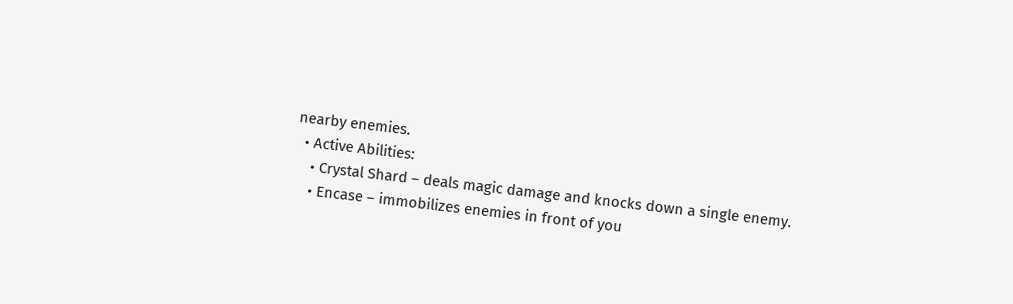nearby enemies.
  • Active Abilities:
    • Crystal Shard – deals magic damage and knocks down a single enemy.
    • Encase – immobilizes enemies in front of you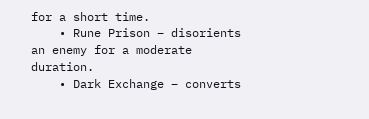for a short time.
    • Rune Prison – disorients an enemy for a moderate duration.
    • Dark Exchange – converts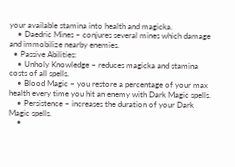your available stamina into health and magicka.
    • Daedric Mines – conjures several mines which damage and immobilize nearby enemies.
  • Passive Abilities:
    • Unholy Knowledge – reduces magicka and stamina costs of all spells.
    • Blood Magic – you restore a percentage of your max health every time you hit an enemy with Dark Magic spells.
    • Persistence – increases the duration of your Dark Magic spells.
    •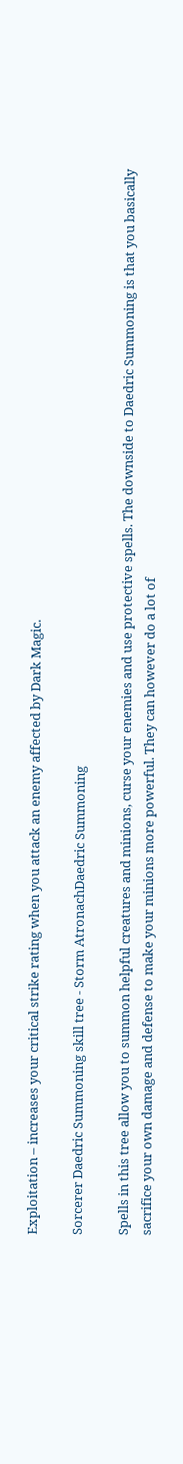Exploitation – increases your critical strike rating when you attack an enemy affected by Dark Magic.

Sorcerer Daedric Summoning skill tree - Storm AtronachDaedric Summoning

Spells in this tree allow you to summon helpful creatures and minions, curse your enemies and use protective spells. The downside to Daedric Summoning is that you basically sacrifice your own damage and defense to make your minions more powerful. They can however do a lot of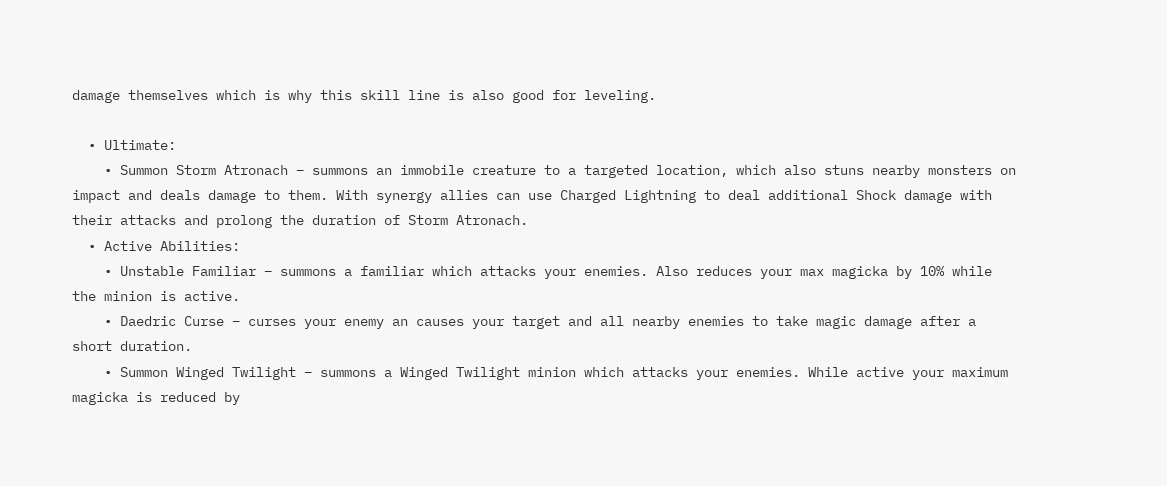damage themselves which is why this skill line is also good for leveling.

  • Ultimate:
    • Summon Storm Atronach – summons an immobile creature to a targeted location, which also stuns nearby monsters on impact and deals damage to them. With synergy allies can use Charged Lightning to deal additional Shock damage with their attacks and prolong the duration of Storm Atronach.
  • Active Abilities:
    • Unstable Familiar – summons a familiar which attacks your enemies. Also reduces your max magicka by 10% while the minion is active.
    • Daedric Curse – curses your enemy an causes your target and all nearby enemies to take magic damage after a short duration.
    • Summon Winged Twilight – summons a Winged Twilight minion which attacks your enemies. While active your maximum magicka is reduced by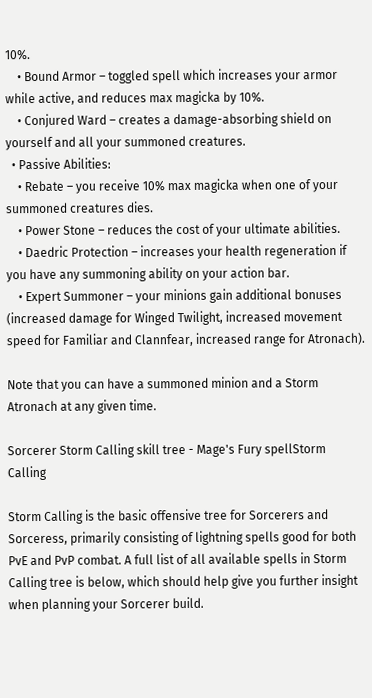10%.
    • Bound Armor – toggled spell which increases your armor while active, and reduces max magicka by 10%.
    • Conjured Ward – creates a damage-absorbing shield on yourself and all your summoned creatures.
  • Passive Abilities:
    • Rebate – you receive 10% max magicka when one of your summoned creatures dies.
    • Power Stone – reduces the cost of your ultimate abilities.
    • Daedric Protection – increases your health regeneration if you have any summoning ability on your action bar.
    • Expert Summoner – your minions gain additional bonuses (increased damage for Winged Twilight, increased movement speed for Familiar and Clannfear, increased range for Atronach).

Note that you can have a summoned minion and a Storm Atronach at any given time.

Sorcerer Storm Calling skill tree - Mage's Fury spellStorm Calling

Storm Calling is the basic offensive tree for Sorcerers and Sorceress, primarily consisting of lightning spells good for both PvE and PvP combat. A full list of all available spells in Storm Calling tree is below, which should help give you further insight when planning your Sorcerer build.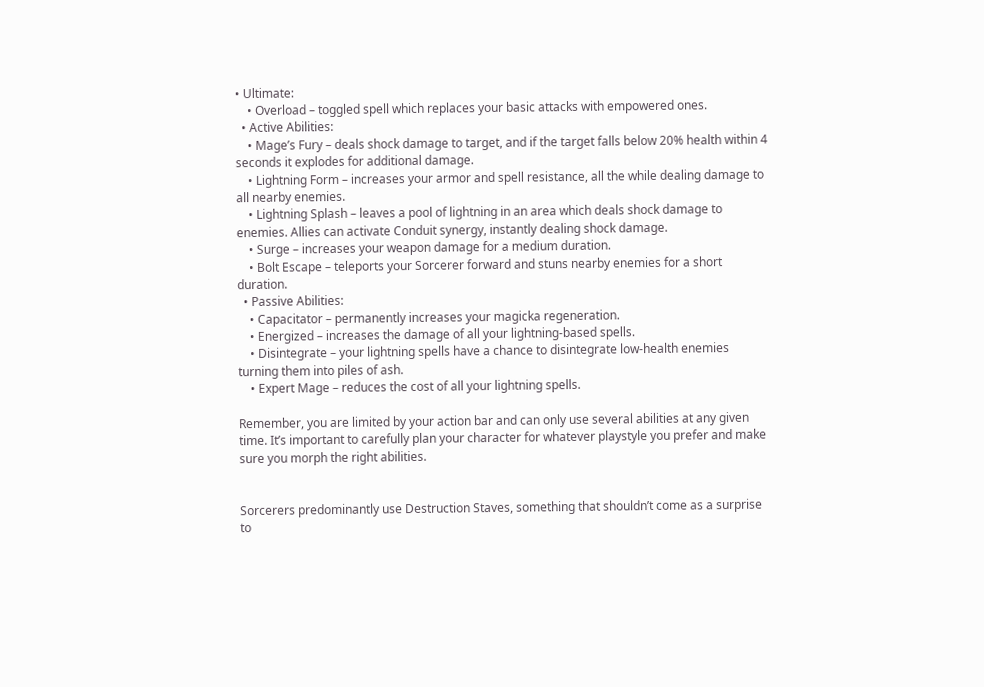• Ultimate:
    • Overload – toggled spell which replaces your basic attacks with empowered ones.
  • Active Abilities:
    • Mage’s Fury – deals shock damage to target, and if the target falls below 20% health within 4 seconds it explodes for additional damage.
    • Lightning Form – increases your armor and spell resistance, all the while dealing damage to all nearby enemies.
    • Lightning Splash – leaves a pool of lightning in an area which deals shock damage to enemies. Allies can activate Conduit synergy, instantly dealing shock damage.
    • Surge – increases your weapon damage for a medium duration.
    • Bolt Escape – teleports your Sorcerer forward and stuns nearby enemies for a short duration.
  • Passive Abilities:
    • Capacitator – permanently increases your magicka regeneration.
    • Energized – increases the damage of all your lightning-based spells.
    • Disintegrate – your lightning spells have a chance to disintegrate low-health enemies turning them into piles of ash.
    • Expert Mage – reduces the cost of all your lightning spells.

Remember, you are limited by your action bar and can only use several abilities at any given time. It’s important to carefully plan your character for whatever playstyle you prefer and make sure you morph the right abilities.


Sorcerers predominantly use Destruction Staves, something that shouldn’t come as a surprise to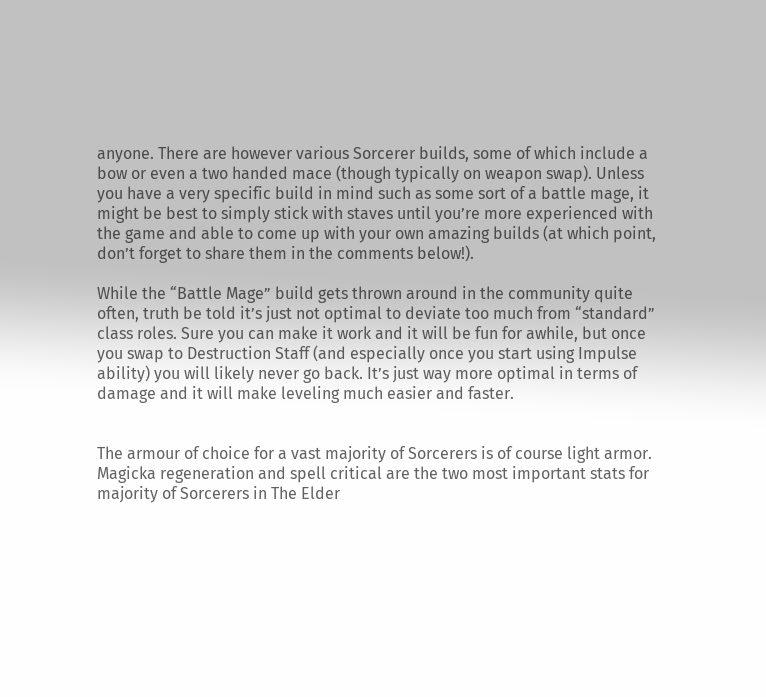anyone. There are however various Sorcerer builds, some of which include a bow or even a two handed mace (though typically on weapon swap). Unless you have a very specific build in mind such as some sort of a battle mage, it might be best to simply stick with staves until you’re more experienced with the game and able to come up with your own amazing builds (at which point, don’t forget to share them in the comments below!).

While the “Battle Mage” build gets thrown around in the community quite often, truth be told it’s just not optimal to deviate too much from “standard” class roles. Sure you can make it work and it will be fun for awhile, but once you swap to Destruction Staff (and especially once you start using Impulse ability) you will likely never go back. It’s just way more optimal in terms of damage and it will make leveling much easier and faster.


The armour of choice for a vast majority of Sorcerers is of course light armor. Magicka regeneration and spell critical are the two most important stats for majority of Sorcerers in The Elder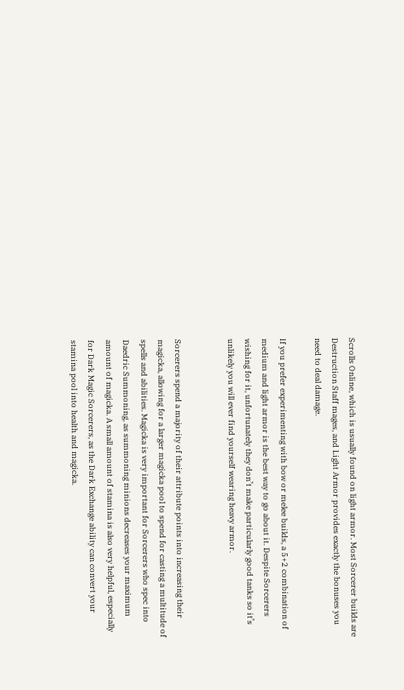Scrolls Online, which is usually found on light armor. Most Sorcerer builds are Destruction Staff mages, and Light Armor provides exactly the bonuses you need to deal damage.

If you prefer experimenting with bow or melee builds, a 5+2 combination of medium and light armor is the best way to go about it. Despite Sorcerers wishing for it, unfortunately they don’t make particularly good tanks so it’s unlikely you will ever find yourself wearing heavy armor.


Sorcerers spend a majority of their attribute points into increasing their magicka, allowing for a larger magicka pool to spend for casting a multitude of spells and abilities. Magicka is very important for Sorcerers who spec into Daedric Summoning, as summoning minions decreases your maximum amount of magicka. A small amount of stamina is also very helpful, especially for Dark Magic Sorcerers, as the Dark Exchange ability can convert your stamina pool into health and magicka.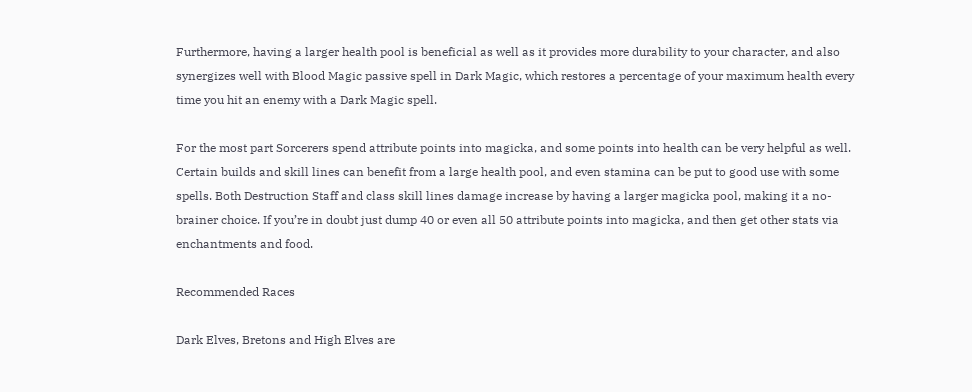Furthermore, having a larger health pool is beneficial as well as it provides more durability to your character, and also synergizes well with Blood Magic passive spell in Dark Magic, which restores a percentage of your maximum health every time you hit an enemy with a Dark Magic spell.

For the most part Sorcerers spend attribute points into magicka, and some points into health can be very helpful as well. Certain builds and skill lines can benefit from a large health pool, and even stamina can be put to good use with some spells. Both Destruction Staff and class skill lines damage increase by having a larger magicka pool, making it a no-brainer choice. If you’re in doubt just dump 40 or even all 50 attribute points into magicka, and then get other stats via enchantments and food.

Recommended Races

Dark Elves, Bretons and High Elves are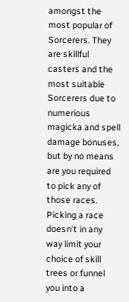amongst the most popular of Sorcerers. They are skillful casters and the most suitable Sorcerers due to numerious magicka and spell damage bonuses, but by no means are you required to pick any of those races. Picking a race doesn’t in any way limit your choice of skill trees or funnel you into a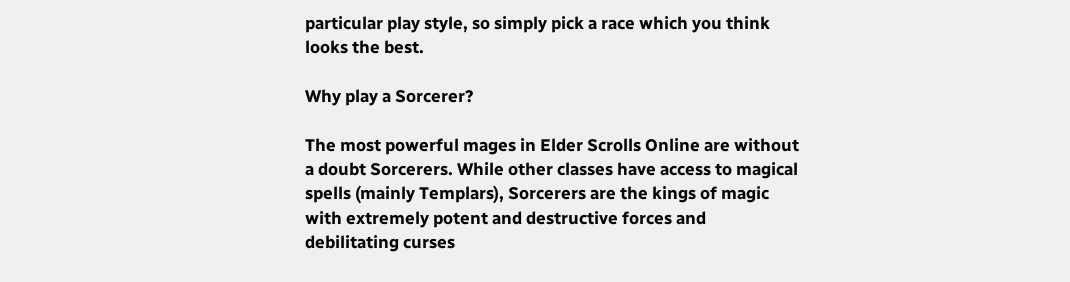particular play style, so simply pick a race which you think looks the best.

Why play a Sorcerer?

The most powerful mages in Elder Scrolls Online are without a doubt Sorcerers. While other classes have access to magical spells (mainly Templars), Sorcerers are the kings of magic with extremely potent and destructive forces and debilitating curses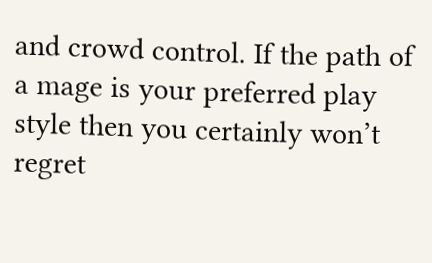and crowd control. If the path of a mage is your preferred play style then you certainly won’t regret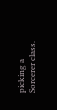picking a Sorcerer class.